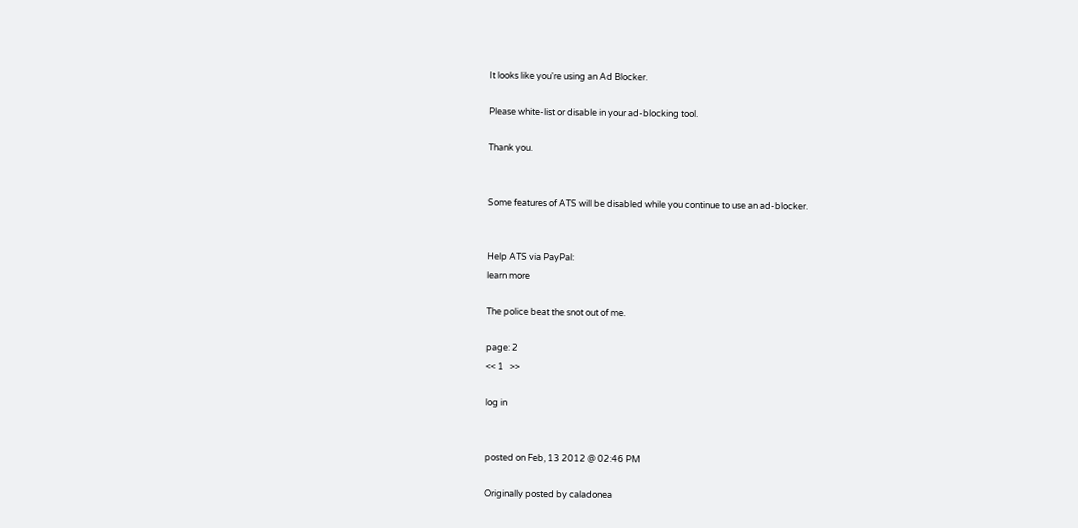It looks like you're using an Ad Blocker.

Please white-list or disable in your ad-blocking tool.

Thank you.


Some features of ATS will be disabled while you continue to use an ad-blocker.


Help ATS via PayPal:
learn more

The police beat the snot out of me.

page: 2
<< 1   >>

log in


posted on Feb, 13 2012 @ 02:46 PM

Originally posted by caladonea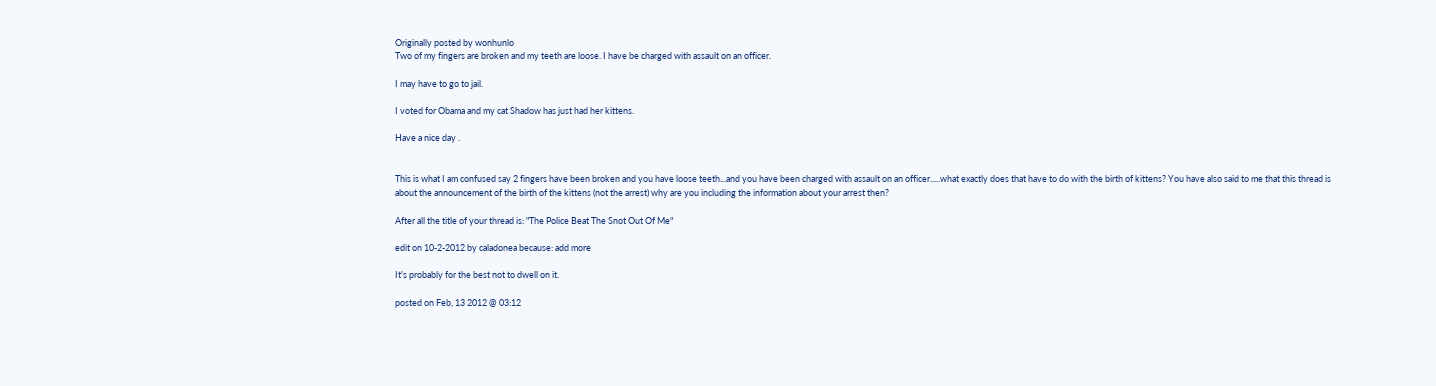Originally posted by wonhunlo
Two of my fingers are broken and my teeth are loose. I have be charged with assault on an officer.

I may have to go to jail.

I voted for Obama and my cat Shadow has just had her kittens.

Have a nice day .


This is what I am confused say 2 fingers have been broken and you have loose teeth...and you have been charged with assault on an officer.....what exactly does that have to do with the birth of kittens? You have also said to me that this thread is about the announcement of the birth of the kittens (not the arrest) why are you including the information about your arrest then?

After all the title of your thread is: "The Police Beat The Snot Out Of Me"

edit on 10-2-2012 by caladonea because: add more

It's probably for the best not to dwell on it.

posted on Feb, 13 2012 @ 03:12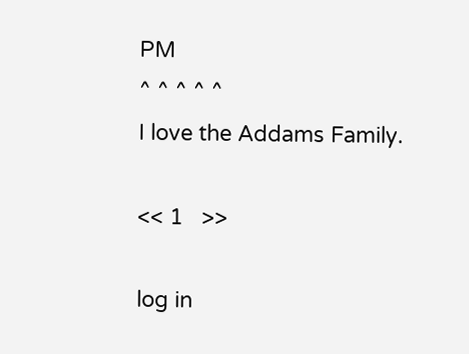PM
^ ^ ^ ^ ^
I love the Addams Family.

<< 1   >>

log in